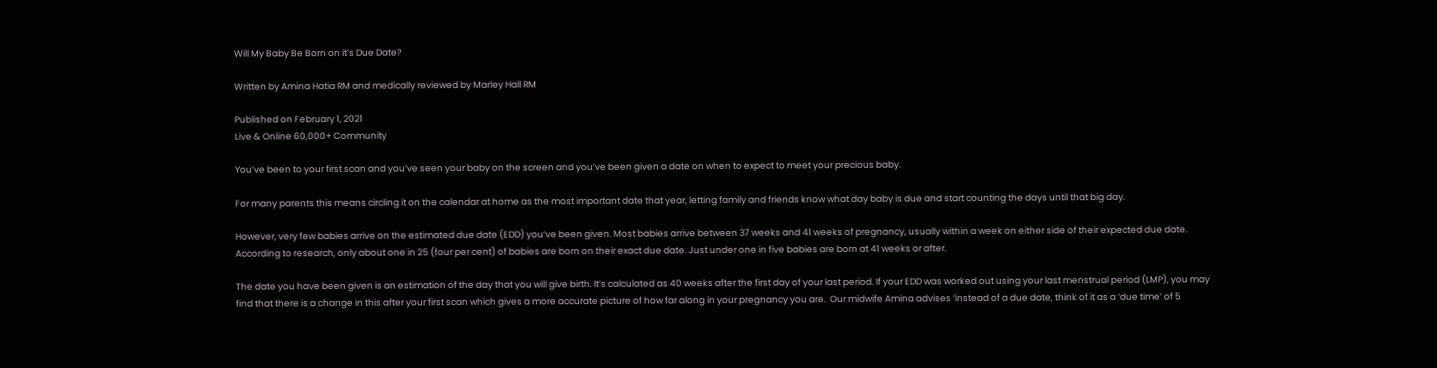Will My Baby Be Born on it’s Due Date?

Written by Amina Hatia RM and medically reviewed by Marley Hall RM

Published on February 1, 2021
Live & Online 60,000+ Community

You’ve been to your first scan and you’ve seen your baby on the screen and you’ve been given a date on when to expect to meet your precious baby.

For many parents this means circling it on the calendar at home as the most important date that year, letting family and friends know what day baby is due and start counting the days until that big day.

However, very few babies arrive on the estimated due date (EDD) you’ve been given. Most babies arrive between 37 weeks and 41 weeks of pregnancy, usually within a week on either side of their expected due date. According to research, only about one in 25 (four per cent) of babies are born on their exact due date. Just under one in five babies are born at 41 weeks or after.

The date you have been given is an estimation of the day that you will give birth. It’s calculated as 40 weeks after the first day of your last period. If your EDD was worked out using your last menstrual period (LMP), you may find that there is a change in this after your first scan which gives a more accurate picture of how far along in your pregnancy you are.  Our midwife Amina advises ‘instead of a due date, think of it as a ‘due time’ of 5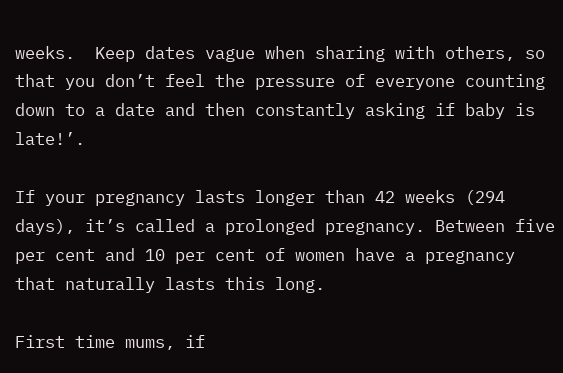weeks.  Keep dates vague when sharing with others, so that you don’t feel the pressure of everyone counting down to a date and then constantly asking if baby is late!’.

If your pregnancy lasts longer than 42 weeks (294 days), it’s called a prolonged pregnancy. Between five per cent and 10 per cent of women have a pregnancy that naturally lasts this long.

First time mums, if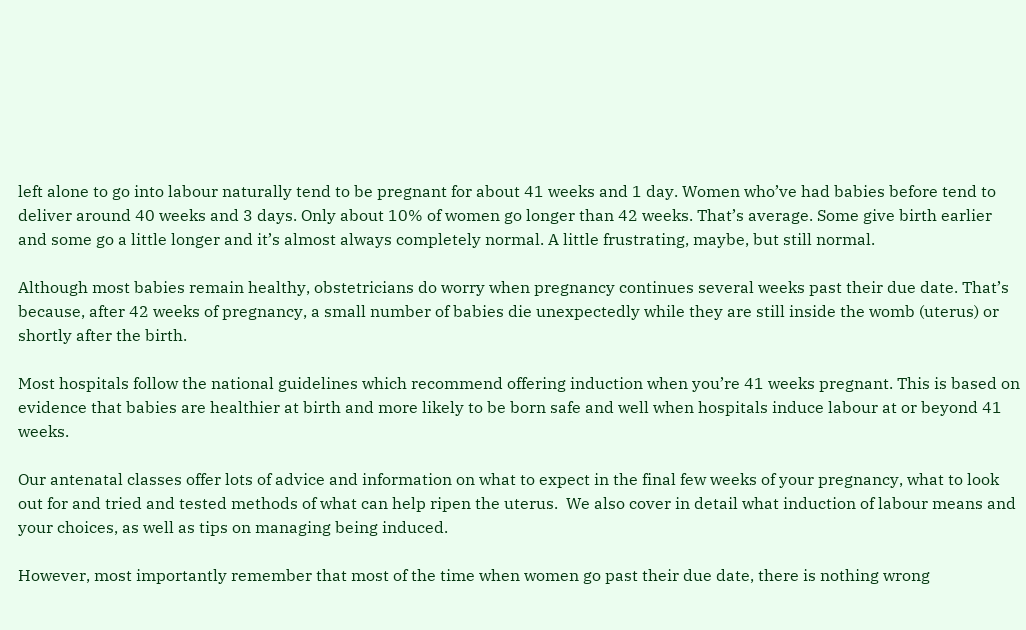left alone to go into labour naturally tend to be pregnant for about 41 weeks and 1 day. Women who’ve had babies before tend to deliver around 40 weeks and 3 days. Only about 10% of women go longer than 42 weeks. That’s average. Some give birth earlier and some go a little longer and it’s almost always completely normal. A little frustrating, maybe, but still normal.

Although most babies remain healthy, obstetricians do worry when pregnancy continues several weeks past their due date. That’s because, after 42 weeks of pregnancy, a small number of babies die unexpectedly while they are still inside the womb (uterus) or shortly after the birth.

Most hospitals follow the national guidelines which recommend offering induction when you’re 41 weeks pregnant. This is based on evidence that babies are healthier at birth and more likely to be born safe and well when hospitals induce labour at or beyond 41 weeks.

Our antenatal classes offer lots of advice and information on what to expect in the final few weeks of your pregnancy, what to look out for and tried and tested methods of what can help ripen the uterus.  We also cover in detail what induction of labour means and your choices, as well as tips on managing being induced.

However, most importantly remember that most of the time when women go past their due date, there is nothing wrong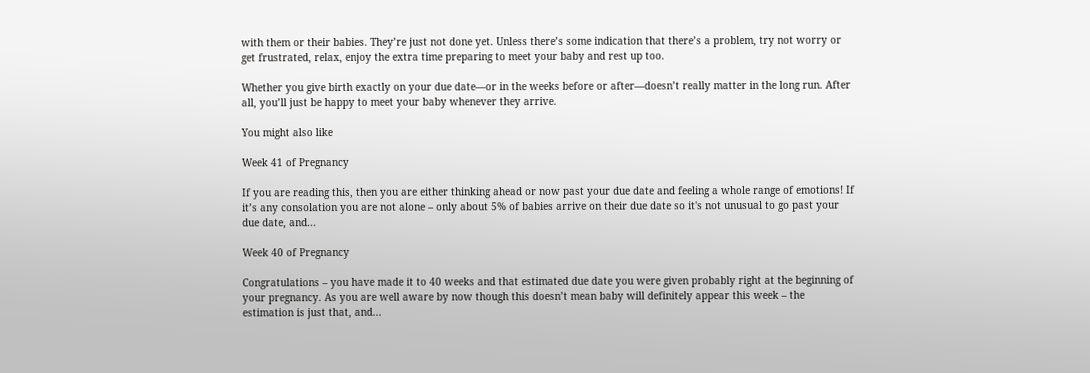with them or their babies. They’re just not done yet. Unless there’s some indication that there’s a problem, try not worry or get frustrated, relax, enjoy the extra time preparing to meet your baby and rest up too.

Whether you give birth exactly on your due date—or in the weeks before or after—doesn’t really matter in the long run. After all, you’ll just be happy to meet your baby whenever they arrive.

You might also like

Week 41 of Pregnancy

If you are reading this, then you are either thinking ahead or now past your due date and feeling a whole range of emotions! If it’s any consolation you are not alone – only about 5% of babies arrive on their due date so it's not unusual to go past your due date, and...

Week 40 of Pregnancy

Congratulations – you have made it to 40 weeks and that estimated due date you were given probably right at the beginning of your pregnancy. As you are well aware by now though this doesn’t mean baby will definitely appear this week – the estimation is just that, and...